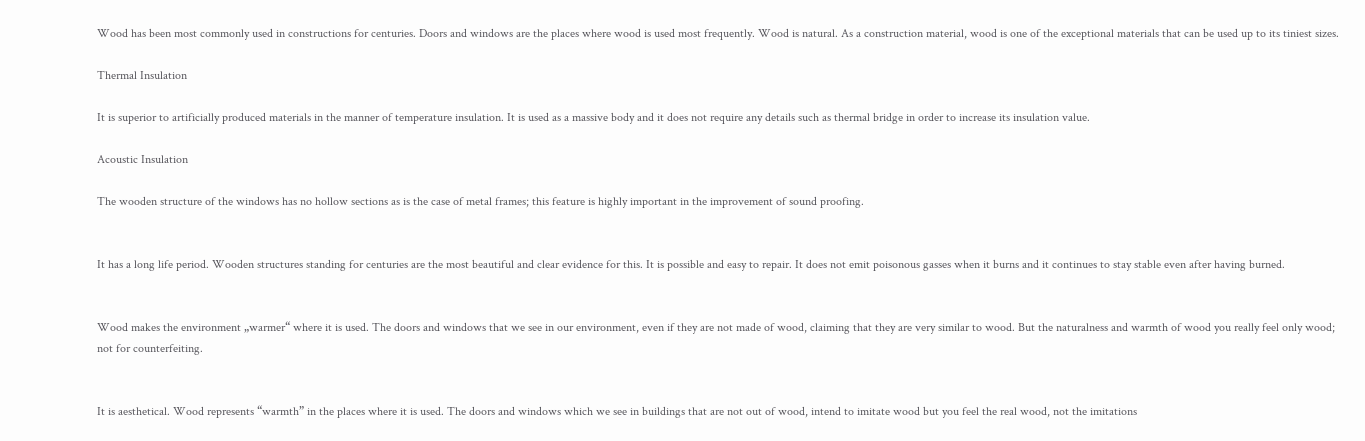Wood has been most commonly used in constructions for centuries. Doors and windows are the places where wood is used most frequently. Wood is natural. As a construction material, wood is one of the exceptional materials that can be used up to its tiniest sizes.

Thermal Insulation

It is superior to artificially produced materials in the manner of temperature insulation. It is used as a massive body and it does not require any details such as thermal bridge in order to increase its insulation value.

Acoustic Insulation

The wooden structure of the windows has no hollow sections as is the case of metal frames; this feature is highly important in the improvement of sound proofing.


It has a long life period. Wooden structures standing for centuries are the most beautiful and clear evidence for this. It is possible and easy to repair. It does not emit poisonous gasses when it burns and it continues to stay stable even after having burned.


Wood makes the environment „warmer“ where it is used. The doors and windows that we see in our environment, even if they are not made of wood, claiming that they are very similar to wood. But the naturalness and warmth of wood you really feel only wood; not for counterfeiting.


It is aesthetical. Wood represents “warmth” in the places where it is used. The doors and windows which we see in buildings that are not out of wood, intend to imitate wood but you feel the real wood, not the imitations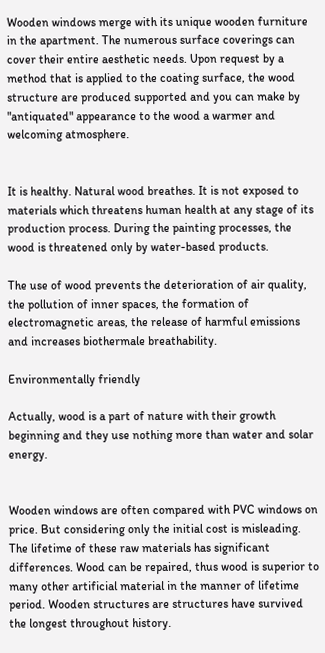Wooden windows merge with its unique wooden furniture in the apartment. The numerous surface coverings can cover their entire aesthetic needs. Upon request by a method that is applied to the coating surface, the wood structure are produced supported and you can make by "antiquated" appearance to the wood a warmer and welcoming atmosphere.


It is healthy. Natural wood breathes. It is not exposed to materials which threatens human health at any stage of its production process. During the painting processes, the wood is threatened only by water-based products.

The use of wood prevents the deterioration of air quality, the pollution of inner spaces, the formation of electromagnetic areas, the release of harmful emissions and increases biothermale breathability.

Environmentally friendly

Actually, wood is a part of nature with their growth beginning and they use nothing more than water and solar energy.


Wooden windows are often compared with PVC windows on price. But considering only the initial cost is misleading. The lifetime of these raw materials has significant differences. Wood can be repaired, thus wood is superior to many other artificial material in the manner of lifetime period. Wooden structures are structures have survived the longest throughout history.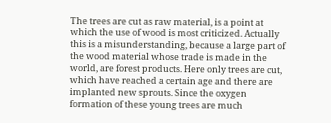The trees are cut as raw material, is a point at which the use of wood is most criticized. Actually this is a misunderstanding, because a large part of the wood material whose trade is made in the world, are forest products. Here only trees are cut, which have reached a certain age and there are implanted new sprouts. Since the oxygen formation of these young trees are much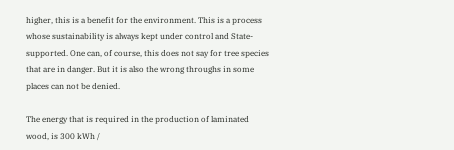higher, this is a benefit for the environment. This is a process whose sustainability is always kept under control and State-supported. One can, of course, this does not say for tree species that are in danger. But it is also the wrong throughs in some places can not be denied.

The energy that is required in the production of laminated wood, is 300 kWh /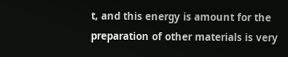t, and this energy is amount for the preparation of other materials is very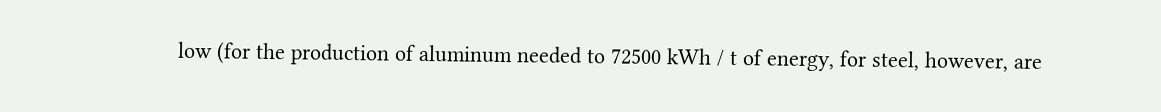low (for the production of aluminum needed to 72500 kWh / t of energy, for steel, however, are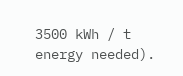3500 kWh / t energy needed).